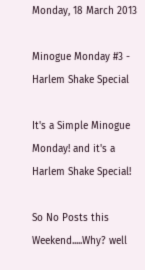Monday, 18 March 2013

Minogue Monday #3 - Harlem Shake Special

It's a Simple Minogue Monday! and it's a Harlem Shake Special!

So No Posts this Weekend.....Why? well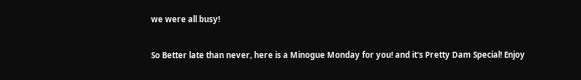we were all busy!

So Better late than never, here is a Minogue Monday for you! and it's Pretty Dam Special! Enjoy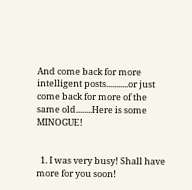And come back for more intelligent posts...........or just come back for more of the same old........Here is some MINOGUE!


  1. I was very busy! Shall have more for you soon!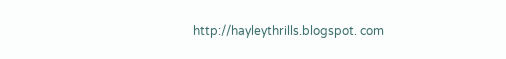http://hayleythrills.blogspot. com